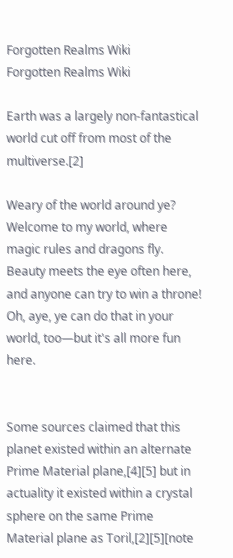Forgotten Realms Wiki
Forgotten Realms Wiki

Earth was a largely non-fantastical world cut off from most of the multiverse.[2]

Weary of the world around ye? Welcome to my world, where magic rules and dragons fly. Beauty meets the eye often here, and anyone can try to win a throne! Oh, aye, ye can do that in your world, too—but it's all more fun here.


Some sources claimed that this planet existed within an alternate Prime Material plane,[4][5] but in actuality it existed within a crystal sphere on the same Prime Material plane as Toril,[2][5][note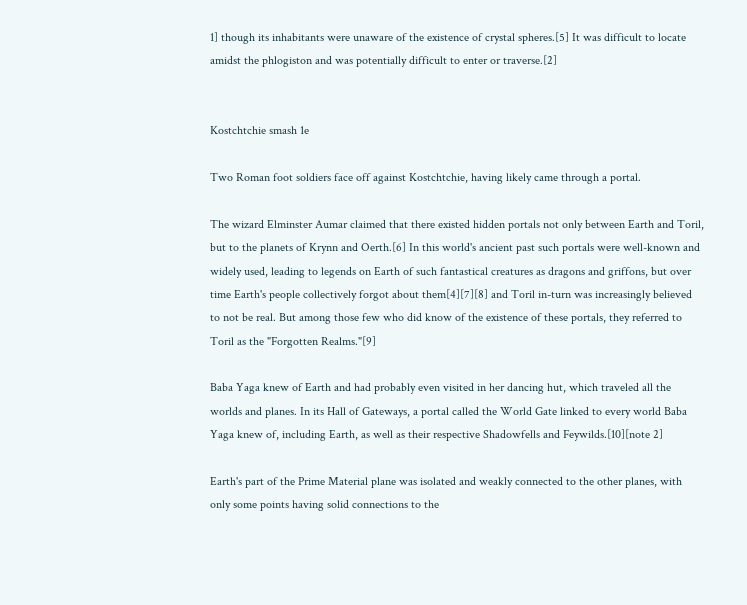1] though its inhabitants were unaware of the existence of crystal spheres.[5] It was difficult to locate amidst the phlogiston and was potentially difficult to enter or traverse.[2]


Kostchtchie smash 1e

Two Roman foot soldiers face off against Kostchtchie, having likely came through a portal.

The wizard Elminster Aumar claimed that there existed hidden portals not only between Earth and Toril, but to the planets of Krynn and Oerth.[6] In this world's ancient past such portals were well-known and widely used, leading to legends on Earth of such fantastical creatures as dragons and griffons, but over time Earth's people collectively forgot about them[4][7][8] and Toril in-turn was increasingly believed to not be real. But among those few who did know of the existence of these portals, they referred to Toril as the "Forgotten Realms."[9]

Baba Yaga knew of Earth and had probably even visited in her dancing hut, which traveled all the worlds and planes. In its Hall of Gateways, a portal called the World Gate linked to every world Baba Yaga knew of, including Earth, as well as their respective Shadowfells and Feywilds.[10][note 2]

Earth's part of the Prime Material plane was isolated and weakly connected to the other planes, with only some points having solid connections to the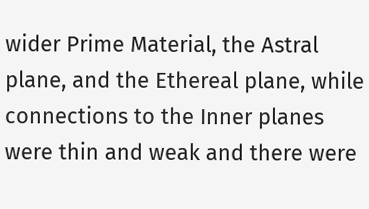wider Prime Material, the Astral plane, and the Ethereal plane, while connections to the Inner planes were thin and weak and there were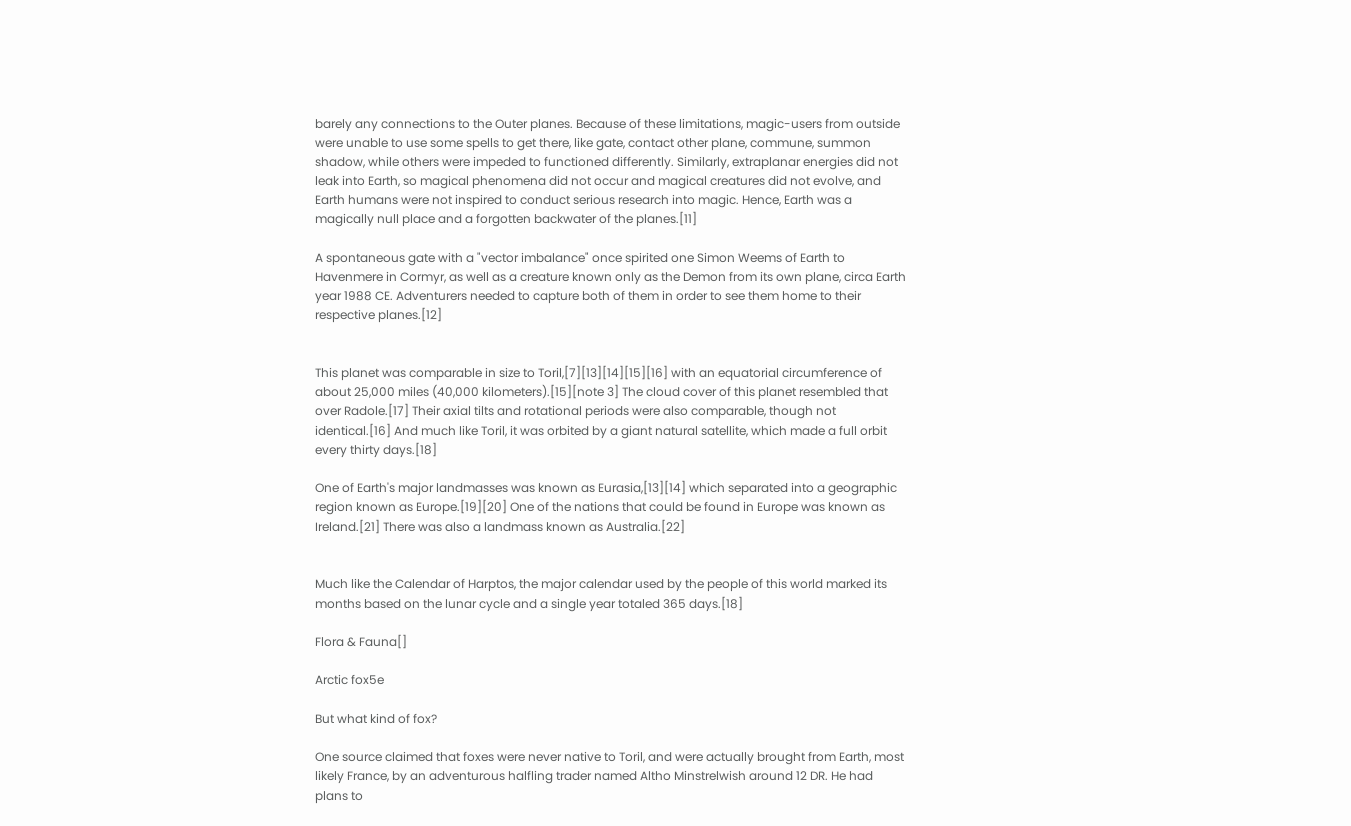barely any connections to the Outer planes. Because of these limitations, magic-users from outside were unable to use some spells to get there, like gate, contact other plane, commune, summon shadow, while others were impeded to functioned differently. Similarly, extraplanar energies did not leak into Earth, so magical phenomena did not occur and magical creatures did not evolve, and Earth humans were not inspired to conduct serious research into magic. Hence, Earth was a magically null place and a forgotten backwater of the planes.[11]

A spontaneous gate with a "vector imbalance" once spirited one Simon Weems of Earth to Havenmere in Cormyr, as well as a creature known only as the Demon from its own plane, circa Earth year 1988 CE. Adventurers needed to capture both of them in order to see them home to their respective planes.[12]


This planet was comparable in size to Toril,[7][13][14][15][16] with an equatorial circumference of about 25,000 miles (40,000 kilometers).[15][note 3] The cloud cover of this planet resembled that over Radole.[17] Their axial tilts and rotational periods were also comparable, though not identical.[16] And much like Toril, it was orbited by a giant natural satellite, which made a full orbit every thirty days.[18]

One of Earth's major landmasses was known as Eurasia,[13][14] which separated into a geographic region known as Europe.[19][20] One of the nations that could be found in Europe was known as Ireland.[21] There was also a landmass known as Australia.[22]


Much like the Calendar of Harptos, the major calendar used by the people of this world marked its months based on the lunar cycle and a single year totaled 365 days.[18]

Flora & Fauna[]

Arctic fox5e

But what kind of fox?

One source claimed that foxes were never native to Toril, and were actually brought from Earth, most likely France, by an adventurous halfling trader named Altho Minstrelwish around 12 DR. He had plans to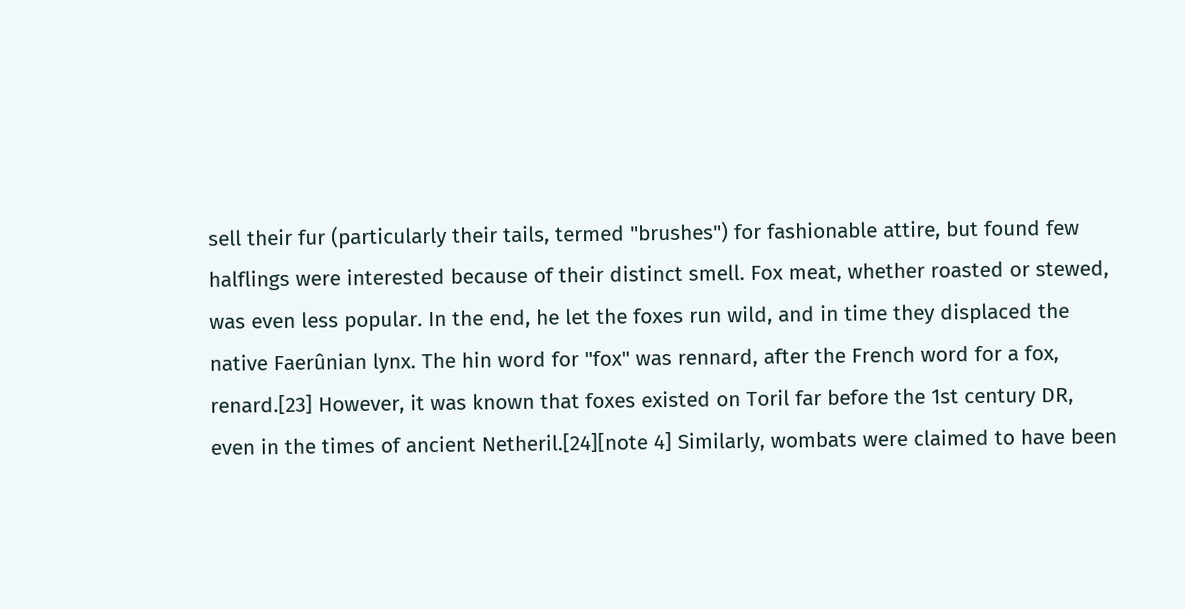sell their fur (particularly their tails, termed "brushes") for fashionable attire, but found few halflings were interested because of their distinct smell. Fox meat, whether roasted or stewed, was even less popular. In the end, he let the foxes run wild, and in time they displaced the native Faerûnian lynx. The hin word for "fox" was rennard, after the French word for a fox, renard.[23] However, it was known that foxes existed on Toril far before the 1st century DR, even in the times of ancient Netheril.[24][note 4] Similarly, wombats were claimed to have been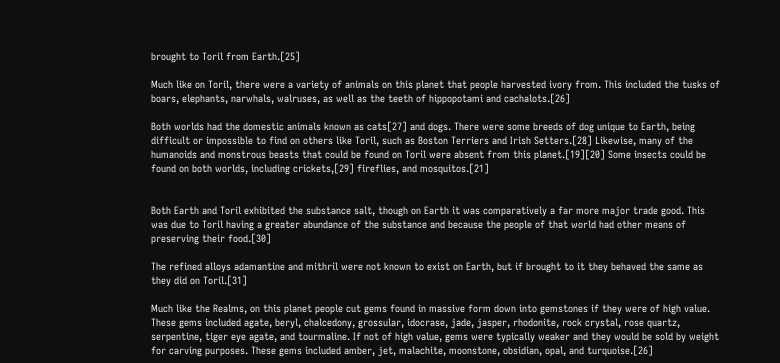brought to Toril from Earth.[25]

Much like on Toril, there were a variety of animals on this planet that people harvested ivory from. This included the tusks of boars, elephants, narwhals, walruses, as well as the teeth of hippopotami and cachalots.[26]

Both worlds had the domestic animals known as cats[27] and dogs. There were some breeds of dog unique to Earth, being difficult or impossible to find on others like Toril, such as Boston Terriers and Irish Setters.[28] Likewise, many of the humanoids and monstrous beasts that could be found on Toril were absent from this planet.[19][20] Some insects could be found on both worlds, including crickets,[29] fireflies, and mosquitos.[21]


Both Earth and Toril exhibited the substance salt, though on Earth it was comparatively a far more major trade good. This was due to Toril having a greater abundance of the substance and because the people of that world had other means of preserving their food.[30]

The refined alloys adamantine and mithril were not known to exist on Earth, but if brought to it they behaved the same as they did on Toril.[31]

Much like the Realms, on this planet people cut gems found in massive form down into gemstones if they were of high value. These gems included agate, beryl, chalcedony, grossular, idocrase, jade, jasper, rhodonite, rock crystal, rose quartz, serpentine, tiger eye agate, and tourmaline. If not of high value, gems were typically weaker and they would be sold by weight for carving purposes. These gems included amber, jet, malachite, moonstone, obsidian, opal, and turquoise.[26]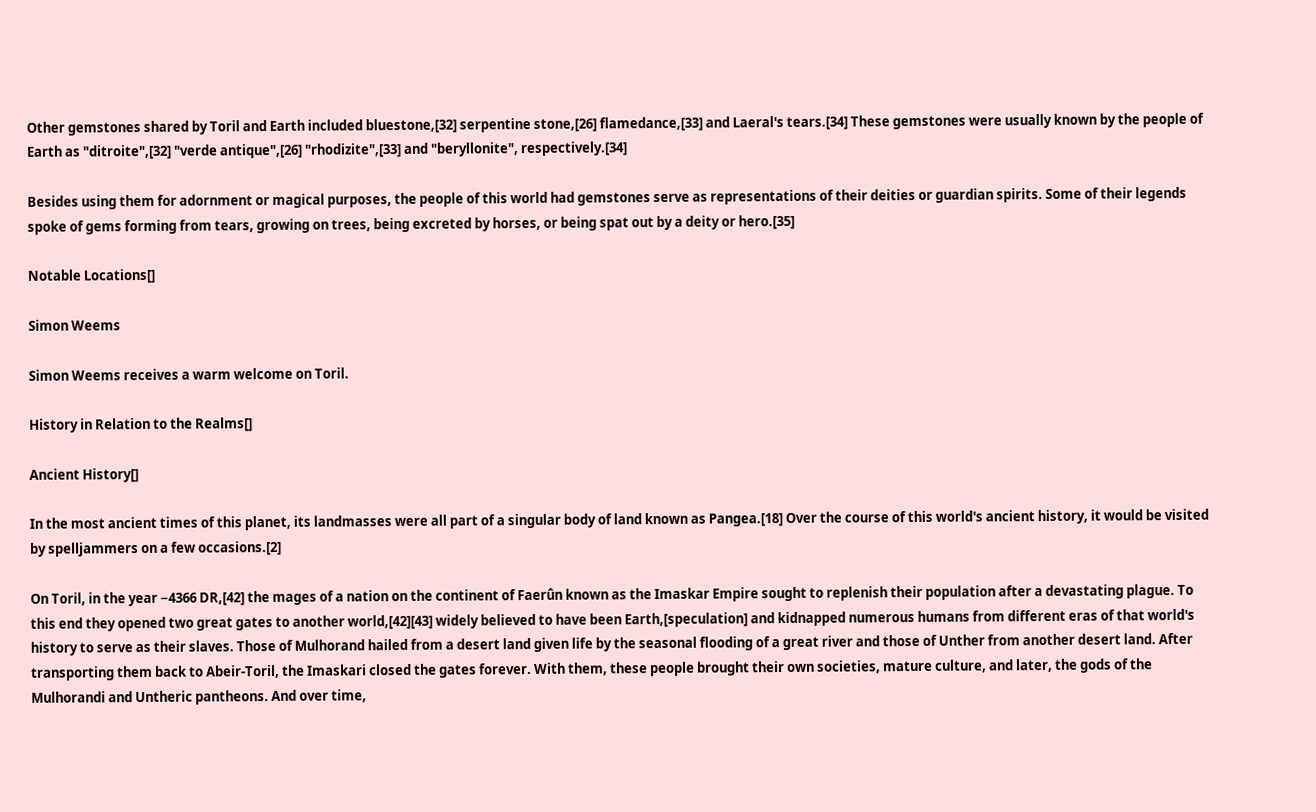Other gemstones shared by Toril and Earth included bluestone,[32] serpentine stone,[26] flamedance,[33] and Laeral's tears.[34] These gemstones were usually known by the people of Earth as "ditroite",[32] "verde antique",[26] "rhodizite",[33] and "beryllonite", respectively.[34]

Besides using them for adornment or magical purposes, the people of this world had gemstones serve as representations of their deities or guardian spirits. Some of their legends spoke of gems forming from tears, growing on trees, being excreted by horses, or being spat out by a deity or hero.[35]

Notable Locations[]

Simon Weems

Simon Weems receives a warm welcome on Toril.

History in Relation to the Realms[]

Ancient History[]

In the most ancient times of this planet, its landmasses were all part of a singular body of land known as Pangea.[18] Over the course of this world's ancient history, it would be visited by spelljammers on a few occasions.[2]

On Toril, in the year −4366 DR,[42] the mages of a nation on the continent of Faerûn known as the Imaskar Empire sought to replenish their population after a devastating plague. To this end they opened two great gates to another world,[42][43] widely believed to have been Earth,[speculation] and kidnapped numerous humans from different eras of that world's history to serve as their slaves. Those of Mulhorand hailed from a desert land given life by the seasonal flooding of a great river and those of Unther from another desert land. After transporting them back to Abeir-Toril, the Imaskari closed the gates forever. With them, these people brought their own societies, mature culture, and later, the gods of the Mulhorandi and Untheric pantheons. And over time,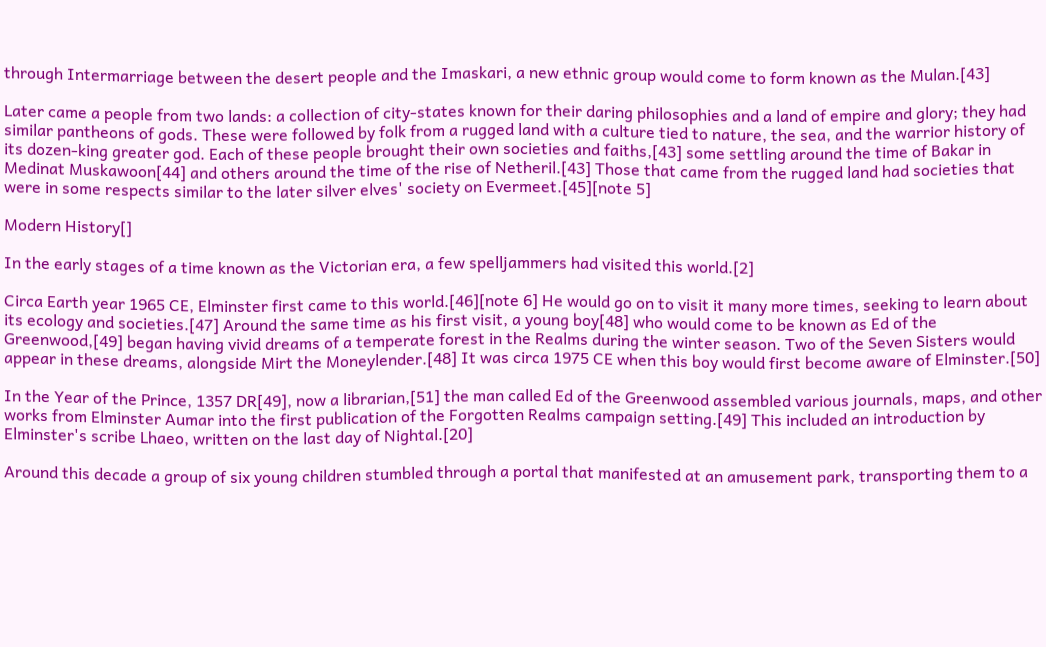through Intermarriage between the desert people and the Imaskari, a new ethnic group would come to form known as the Mulan.[43]

Later came a people from two lands: a collection of city-states known for their daring philosophies and a land of empire and glory; they had similar pantheons of gods. These were followed by folk from a rugged land with a culture tied to nature, the sea, and the warrior history of its dozen-king greater god. Each of these people brought their own societies and faiths,[43] some settling around the time of Bakar in Medinat Muskawoon[44] and others around the time of the rise of Netheril.[43] Those that came from the rugged land had societies that were in some respects similar to the later silver elves' society on Evermeet.[45][note 5]

Modern History[]

In the early stages of a time known as the Victorian era, a few spelljammers had visited this world.[2]

Circa Earth year 1965 CE, Elminster first came to this world.[46][note 6] He would go on to visit it many more times, seeking to learn about its ecology and societies.[47] Around the same time as his first visit, a young boy[48] who would come to be known as Ed of the Greenwood,[49] began having vivid dreams of a temperate forest in the Realms during the winter season. Two of the Seven Sisters would appear in these dreams, alongside Mirt the Moneylender.[48] It was circa 1975 CE when this boy would first become aware of Elminster.[50]

In the Year of the Prince, 1357 DR[49], now a librarian,[51] the man called Ed of the Greenwood assembled various journals, maps, and other works from Elminster Aumar into the first publication of the Forgotten Realms campaign setting.[49] This included an introduction by Elminster's scribe Lhaeo, written on the last day of Nightal.[20]

Around this decade a group of six young children stumbled through a portal that manifested at an amusement park, transporting them to a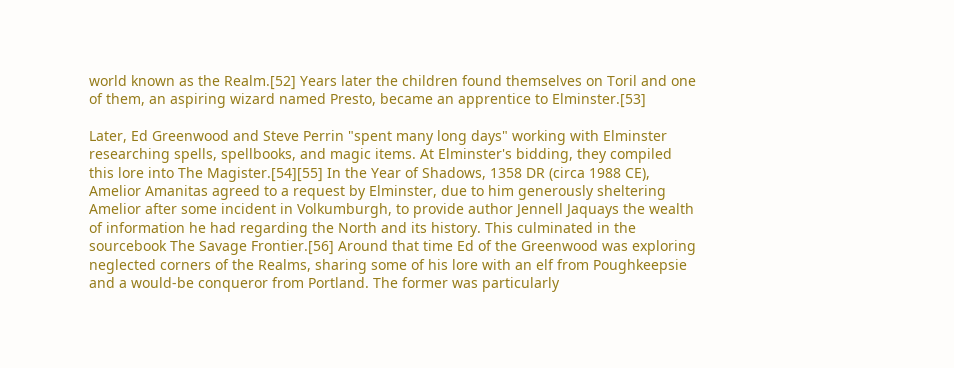world known as the Realm.[52] Years later the children found themselves on Toril and one of them, an aspiring wizard named Presto, became an apprentice to Elminster.[53]

Later, Ed Greenwood and Steve Perrin "spent many long days" working with Elminster researching spells, spellbooks, and magic items. At Elminster's bidding, they compiled this lore into The Magister.[54][55] In the Year of Shadows, 1358 DR (circa 1988 CE), Amelior Amanitas agreed to a request by Elminster, due to him generously sheltering Amelior after some incident in Volkumburgh, to provide author Jennell Jaquays the wealth of information he had regarding the North and its history. This culminated in the sourcebook The Savage Frontier.[56] Around that time Ed of the Greenwood was exploring neglected corners of the Realms, sharing some of his lore with an elf from Poughkeepsie and a would-be conqueror from Portland. The former was particularly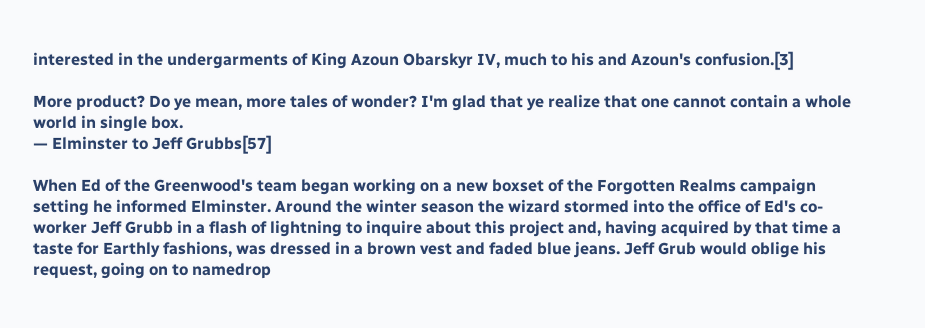interested in the undergarments of King Azoun Obarskyr IV, much to his and Azoun's confusion.[3]

More product? Do ye mean, more tales of wonder? I'm glad that ye realize that one cannot contain a whole world in single box.
— Elminster to Jeff Grubbs[57]

When Ed of the Greenwood's team began working on a new boxset of the Forgotten Realms campaign setting he informed Elminster. Around the winter season the wizard stormed into the office of Ed's co-worker Jeff Grubb in a flash of lightning to inquire about this project and, having acquired by that time a taste for Earthly fashions, was dressed in a brown vest and faded blue jeans. Jeff Grub would oblige his request, going on to namedrop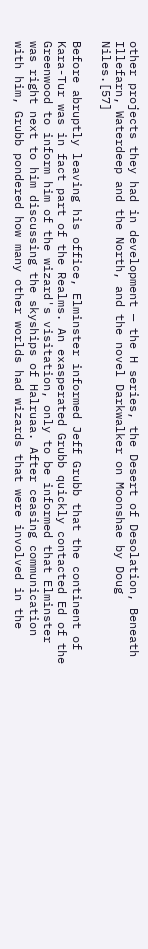other projects they had in development — the H series, the Desert of Desolation, Beneath Illefarn, Waterdeep and the North, and the novel Darkwalker on Moonshae by Doug Niles.[57]

Before abruptly leaving his office, Elminster informed Jeff Grubb that the continent of Kara-Tur was in fact part of the Realms. An exasperated Grubb quickly contacted Ed of the Greenwood to inform him of the wizard's visitation, only to be informed that Elminster was right next to him discussing the skyships of Halruaa. After ceasing communication with him, Grubb pondered how many other worlds had wizards that were involved in the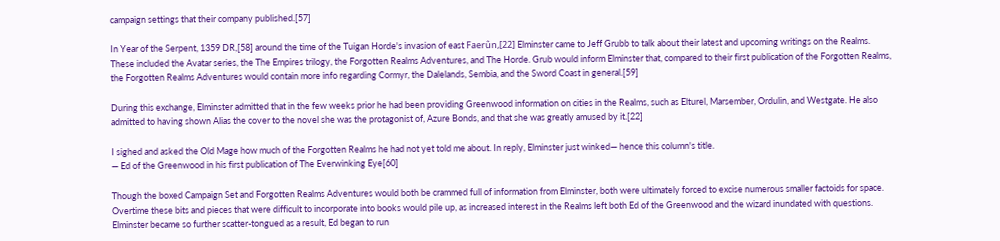campaign settings that their company published.[57]

In Year of the Serpent, 1359 DR,[58] around the time of the Tuigan Horde's invasion of east Faerûn,[22] Elminster came to Jeff Grubb to talk about their latest and upcoming writings on the Realms. These included the Avatar series, the The Empires trilogy, the Forgotten Realms Adventures, and The Horde. Grub would inform Elminster that, compared to their first publication of the Forgotten Realms, the Forgotten Realms Adventures would contain more info regarding Cormyr, the Dalelands, Sembia, and the Sword Coast in general.[59]

During this exchange, Elminster admitted that in the few weeks prior he had been providing Greenwood information on cities in the Realms, such as Elturel, Marsember, Ordulin, and Westgate. He also admitted to having shown Alias the cover to the novel she was the protagonist of, Azure Bonds, and that she was greatly amused by it.[22]

I sighed and asked the Old Mage how much of the Forgotten Realms he had not yet told me about. In reply, Elminster just winked— hence this column's title.
— Ed of the Greenwood in his first publication of The Everwinking Eye[60]

Though the boxed Campaign Set and Forgotten Realms Adventures would both be crammed full of information from Elminster, both were ultimately forced to excise numerous smaller factoids for space. Overtime these bits and pieces that were difficult to incorporate into books would pile up, as increased interest in the Realms left both Ed of the Greenwood and the wizard inundated with questions. Elminster became so further scatter-tongued as a result, Ed began to run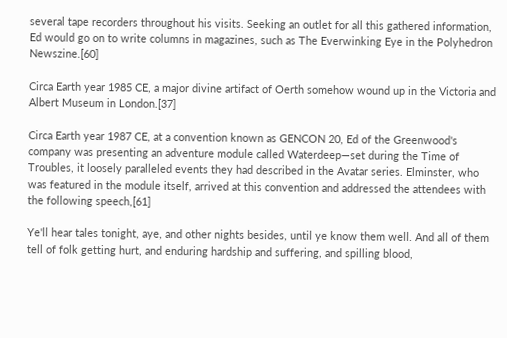several tape recorders throughout his visits. Seeking an outlet for all this gathered information, Ed would go on to write columns in magazines, such as The Everwinking Eye in the Polyhedron Newszine.[60]

Circa Earth year 1985 CE, a major divine artifact of Oerth somehow wound up in the Victoria and Albert Museum in London.[37]

Circa Earth year 1987 CE, at a convention known as GENCON 20, Ed of the Greenwood's company was presenting an adventure module called Waterdeep—set during the Time of Troubles, it loosely paralleled events they had described in the Avatar series. Elminster, who was featured in the module itself, arrived at this convention and addressed the attendees with the following speech,[61]

Ye'll hear tales tonight, aye, and other nights besides, until ye know them well. And all of them tell of folk getting hurt, and enduring hardship and suffering, and spilling blood,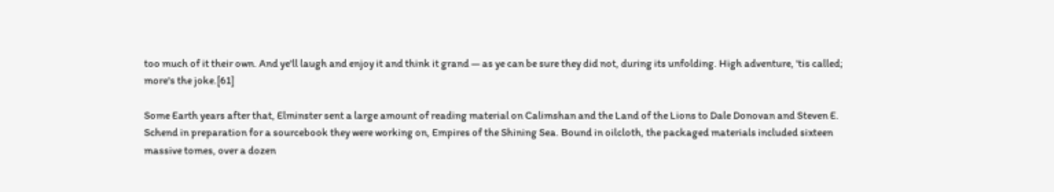too much of it their own. And ye'll laugh and enjoy it and think it grand — as ye can be sure they did not, during its unfolding. High adventure, 'tis called; more's the joke.[61]

Some Earth years after that, Elminster sent a large amount of reading material on Calimshan and the Land of the Lions to Dale Donovan and Steven E. Schend in preparation for a sourcebook they were working on, Empires of the Shining Sea. Bound in oilcloth, the packaged materials included sixteen massive tomes, over a dozen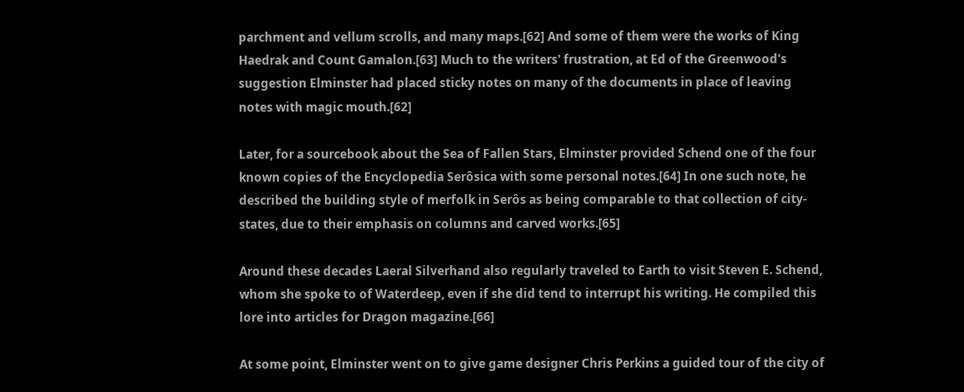parchment and vellum scrolls, and many maps.[62] And some of them were the works of King Haedrak and Count Gamalon.[63] Much to the writers' frustration, at Ed of the Greenwood's suggestion Elminster had placed sticky notes on many of the documents in place of leaving notes with magic mouth.[62]

Later, for a sourcebook about the Sea of Fallen Stars, Elminster provided Schend one of the four known copies of the Encyclopedia Serôsica with some personal notes.[64] In one such note, he described the building style of merfolk in Serôs as being comparable to that collection of city-states, due to their emphasis on columns and carved works.[65]

Around these decades Laeral Silverhand also regularly traveled to Earth to visit Steven E. Schend, whom she spoke to of Waterdeep, even if she did tend to interrupt his writing. He compiled this lore into articles for Dragon magazine.[66]

At some point, Elminster went on to give game designer Chris Perkins a guided tour of the city of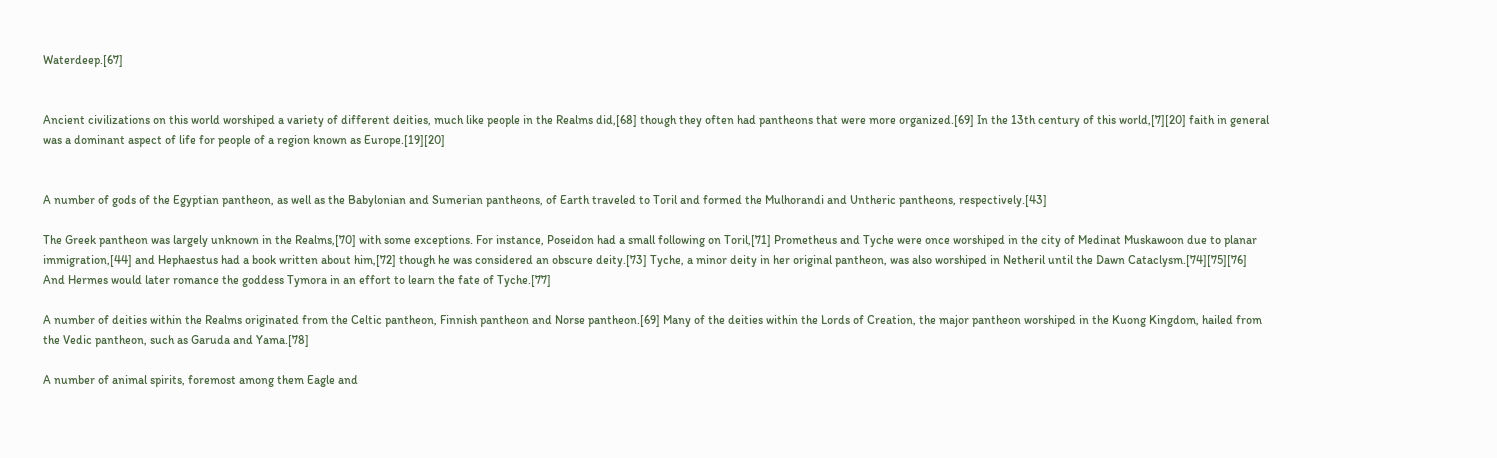Waterdeep.[67]


Ancient civilizations on this world worshiped a variety of different deities, much like people in the Realms did,[68] though they often had pantheons that were more organized.[69] In the 13th century of this world,[7][20] faith in general was a dominant aspect of life for people of a region known as Europe.[19][20]


A number of gods of the Egyptian pantheon, as well as the Babylonian and Sumerian pantheons, of Earth traveled to Toril and formed the Mulhorandi and Untheric pantheons, respectively.[43]

The Greek pantheon was largely unknown in the Realms,[70] with some exceptions. For instance, Poseidon had a small following on Toril,[71] Prometheus and Tyche were once worshiped in the city of Medinat Muskawoon due to planar immigration,[44] and Hephaestus had a book written about him,[72] though he was considered an obscure deity.[73] Tyche, a minor deity in her original pantheon, was also worshiped in Netheril until the Dawn Cataclysm.[74][75][76] And Hermes would later romance the goddess Tymora in an effort to learn the fate of Tyche.[77]

A number of deities within the Realms originated from the Celtic pantheon, Finnish pantheon and Norse pantheon.[69] Many of the deities within the Lords of Creation, the major pantheon worshiped in the Kuong Kingdom, hailed from the Vedic pantheon, such as Garuda and Yama.[78]

A number of animal spirits, foremost among them Eagle and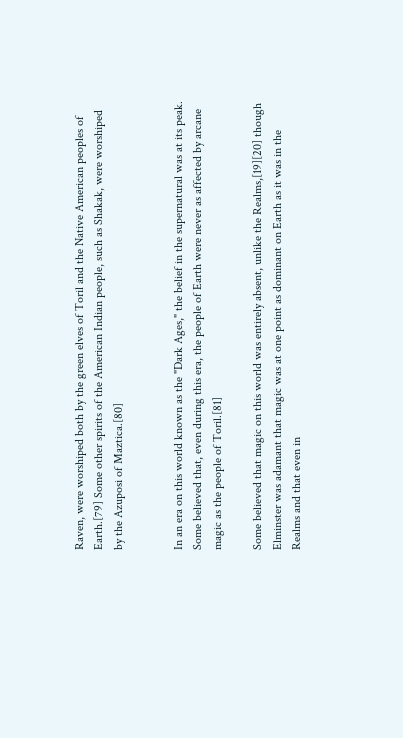Raven, were worshiped both by the green elves of Toril and the Native American peoples of Earth.[79] Some other spirits of the American Indian people, such as Shakak, were worshiped by the Azuposi of Maztica.[80]


In an era on this world known as the "Dark Ages," the belief in the supernatural was at its peak. Some believed that, even during this era, the people of Earth were never as affected by arcane magic as the people of Toril.[81]

Some believed that magic on this world was entirely absent, unlike the Realms,[19][20] though Elminster was adamant that magic was at one point as dominant on Earth as it was in the Realms and that even in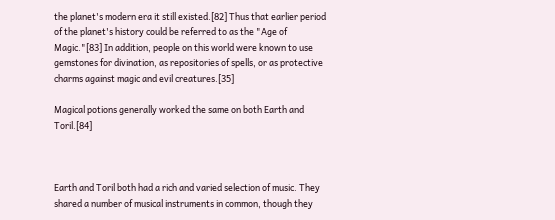the planet's modern era it still existed.[82] Thus that earlier period of the planet's history could be referred to as the "Age of Magic."[83] In addition, people on this world were known to use gemstones for divination, as repositories of spells, or as protective charms against magic and evil creatures.[35]

Magical potions generally worked the same on both Earth and Toril.[84]



Earth and Toril both had a rich and varied selection of music. They shared a number of musical instruments in common, though they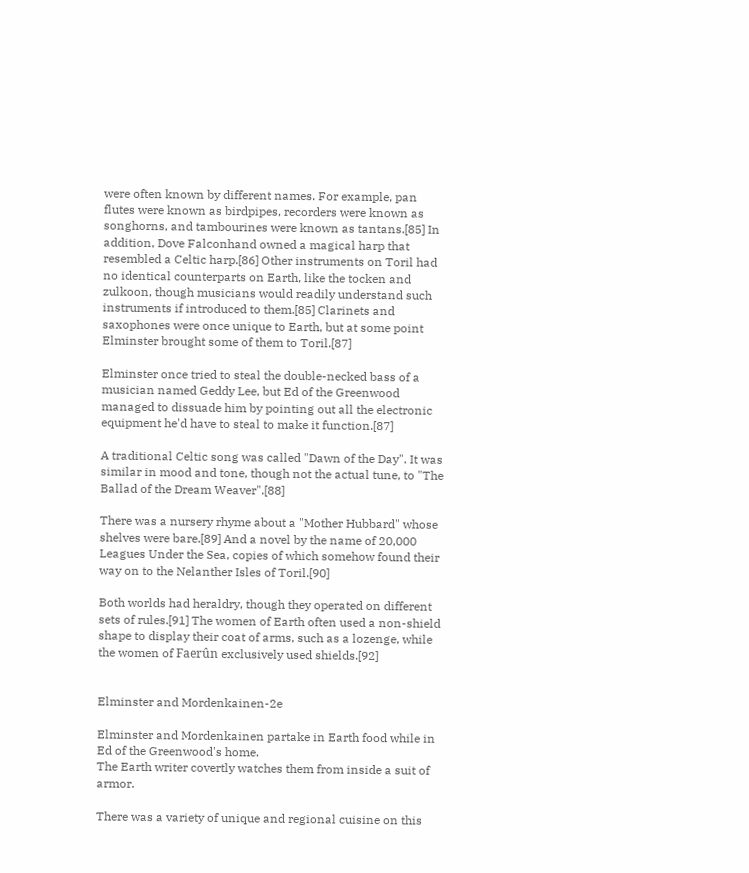were often known by different names. For example, pan flutes were known as birdpipes, recorders were known as songhorns, and tambourines were known as tantans.[85] In addition, Dove Falconhand owned a magical harp that resembled a Celtic harp.[86] Other instruments on Toril had no identical counterparts on Earth, like the tocken and zulkoon, though musicians would readily understand such instruments if introduced to them.[85] Clarinets and saxophones were once unique to Earth, but at some point Elminster brought some of them to Toril.[87]

Elminster once tried to steal the double-necked bass of a musician named Geddy Lee, but Ed of the Greenwood managed to dissuade him by pointing out all the electronic equipment he'd have to steal to make it function.[87]

A traditional Celtic song was called "Dawn of the Day". It was similar in mood and tone, though not the actual tune, to "The Ballad of the Dream Weaver".[88]

There was a nursery rhyme about a "Mother Hubbard" whose shelves were bare.[89] And a novel by the name of 20,000 Leagues Under the Sea, copies of which somehow found their way on to the Nelanther Isles of Toril.[90]

Both worlds had heraldry, though they operated on different sets of rules.[91] The women of Earth often used a non-shield shape to display their coat of arms, such as a lozenge, while the women of Faerûn exclusively used shields.[92]


Elminster and Mordenkainen-2e

Elminster and Mordenkainen partake in Earth food while in Ed of the Greenwood's home.
The Earth writer covertly watches them from inside a suit of armor.

There was a variety of unique and regional cuisine on this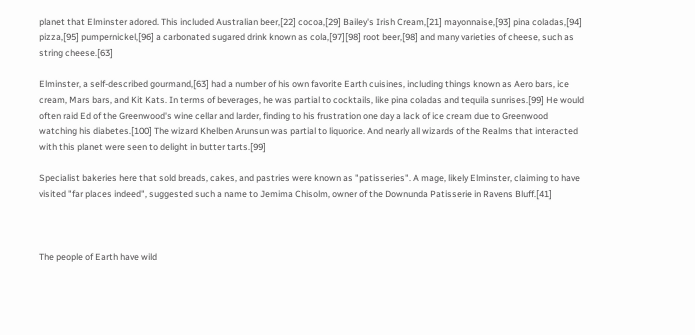planet that Elminster adored. This included Australian beer,[22] cocoa,[29] Bailey's Irish Cream,[21] mayonnaise,[93] pina coladas,[94] pizza,[95] pumpernickel,[96] a carbonated sugared drink known as cola,[97][98] root beer,[98] and many varieties of cheese, such as string cheese.[63]

Elminster, a self-described gourmand,[63] had a number of his own favorite Earth cuisines, including things known as Aero bars, ice cream, Mars bars, and Kit Kats. In terms of beverages, he was partial to cocktails, like pina coladas and tequila sunrises.[99] He would often raid Ed of the Greenwood's wine cellar and larder, finding to his frustration one day a lack of ice cream due to Greenwood watching his diabetes.[100] The wizard Khelben Arunsun was partial to liquorice. And nearly all wizards of the Realms that interacted with this planet were seen to delight in butter tarts.[99]

Specialist bakeries here that sold breads, cakes, and pastries were known as "patisseries". A mage, likely Elminster, claiming to have visited "far places indeed", suggested such a name to Jemima Chisolm, owner of the Downunda Patisserie in Ravens Bluff.[41]



The people of Earth have wild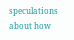speculations about how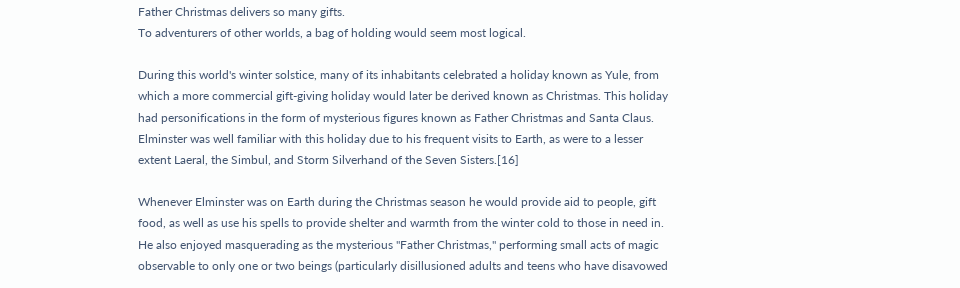Father Christmas delivers so many gifts.
To adventurers of other worlds, a bag of holding would seem most logical.

During this world's winter solstice, many of its inhabitants celebrated a holiday known as Yule, from which a more commercial gift-giving holiday would later be derived known as Christmas. This holiday had personifications in the form of mysterious figures known as Father Christmas and Santa Claus. Elminster was well familiar with this holiday due to his frequent visits to Earth, as were to a lesser extent Laeral, the Simbul, and Storm Silverhand of the Seven Sisters.[16]

Whenever Elminster was on Earth during the Christmas season he would provide aid to people, gift food, as well as use his spells to provide shelter and warmth from the winter cold to those in need in. He also enjoyed masquerading as the mysterious "Father Christmas," performing small acts of magic observable to only one or two beings (particularly disillusioned adults and teens who have disavowed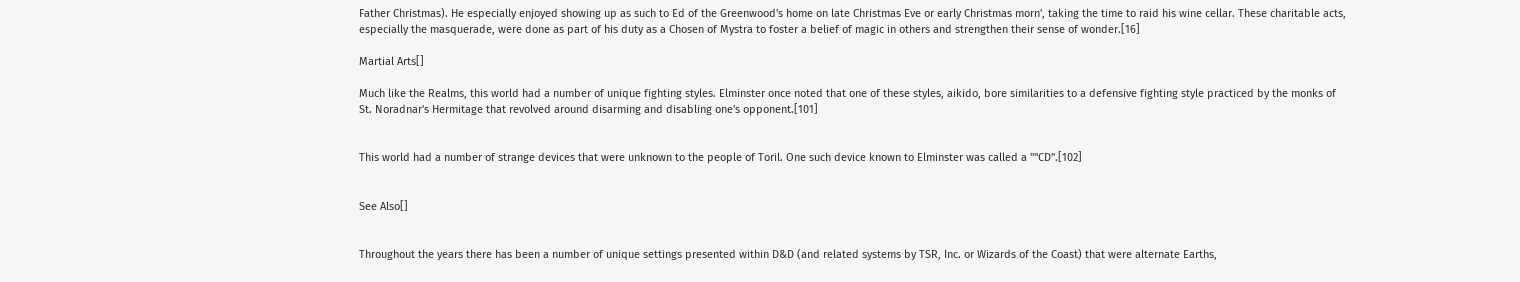Father Christmas). He especially enjoyed showing up as such to Ed of the Greenwood's home on late Christmas Eve or early Christmas morn', taking the time to raid his wine cellar. These charitable acts, especially the masquerade, were done as part of his duty as a Chosen of Mystra to foster a belief of magic in others and strengthen their sense of wonder.[16]

Martial Arts[]

Much like the Realms, this world had a number of unique fighting styles. Elminster once noted that one of these styles, aikido, bore similarities to a defensive fighting style practiced by the monks of St. Noradnar's Hermitage that revolved around disarming and disabling one's opponent.[101]


This world had a number of strange devices that were unknown to the people of Toril. One such device known to Elminster was called a ""CD".[102]


See Also[]


Throughout the years there has been a number of unique settings presented within D&D (and related systems by TSR, Inc. or Wizards of the Coast) that were alternate Earths,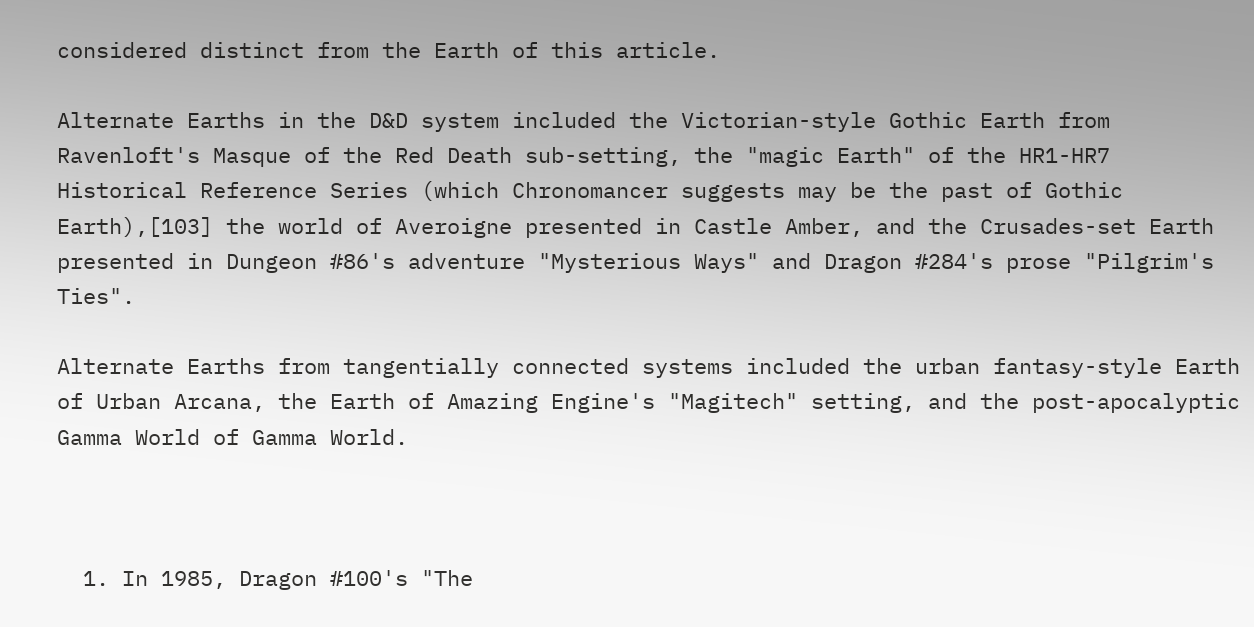considered distinct from the Earth of this article.

Alternate Earths in the D&D system included the Victorian-style Gothic Earth from Ravenloft's Masque of the Red Death sub-setting, the "magic Earth" of the HR1-HR7 Historical Reference Series (which Chronomancer suggests may be the past of Gothic Earth),[103] the world of Averoigne presented in Castle Amber, and the Crusades-set Earth presented in Dungeon #86's adventure "Mysterious Ways" and Dragon #284's prose "Pilgrim's Ties".

Alternate Earths from tangentially connected systems included the urban fantasy-style Earth of Urban Arcana, the Earth of Amazing Engine's "Magitech" setting, and the post-apocalyptic Gamma World of Gamma World.



  1. In 1985, Dragon #100's "The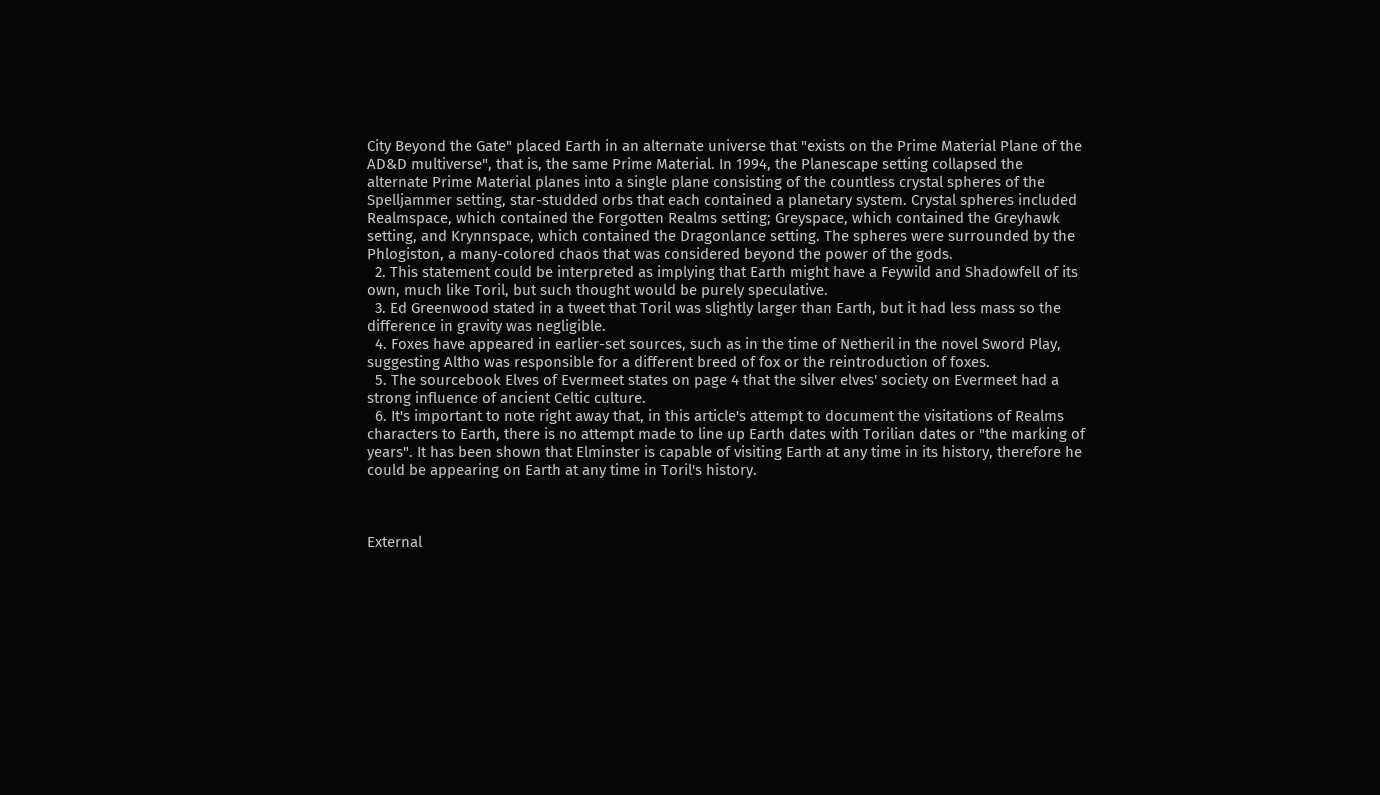City Beyond the Gate" placed Earth in an alternate universe that "exists on the Prime Material Plane of the AD&D multiverse", that is, the same Prime Material. In 1994, the Planescape setting collapsed the alternate Prime Material planes into a single plane consisting of the countless crystal spheres of the Spelljammer setting, star-studded orbs that each contained a planetary system. Crystal spheres included Realmspace, which contained the Forgotten Realms setting; Greyspace, which contained the Greyhawk setting, and Krynnspace, which contained the Dragonlance setting. The spheres were surrounded by the Phlogiston, a many-colored chaos that was considered beyond the power of the gods.
  2. This statement could be interpreted as implying that Earth might have a Feywild and Shadowfell of its own, much like Toril, but such thought would be purely speculative.
  3. Ed Greenwood stated in a tweet that Toril was slightly larger than Earth, but it had less mass so the difference in gravity was negligible.
  4. Foxes have appeared in earlier-set sources, such as in the time of Netheril in the novel Sword Play, suggesting Altho was responsible for a different breed of fox or the reintroduction of foxes.
  5. The sourcebook Elves of Evermeet states on page 4 that the silver elves' society on Evermeet had a strong influence of ancient Celtic culture.
  6. It's important to note right away that, in this article's attempt to document the visitations of Realms characters to Earth, there is no attempt made to line up Earth dates with Torilian dates or "the marking of years". It has been shown that Elminster is capable of visiting Earth at any time in its history, therefore he could be appearing on Earth at any time in Toril's history.



External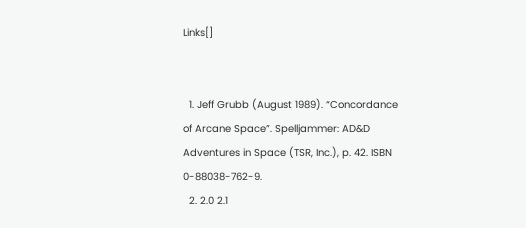Links[]


  1. Jeff Grubb (August 1989). “Concordance of Arcane Space”. Spelljammer: AD&D Adventures in Space (TSR, Inc.), p. 42. ISBN 0-88038-762-9.
  2. 2.0 2.1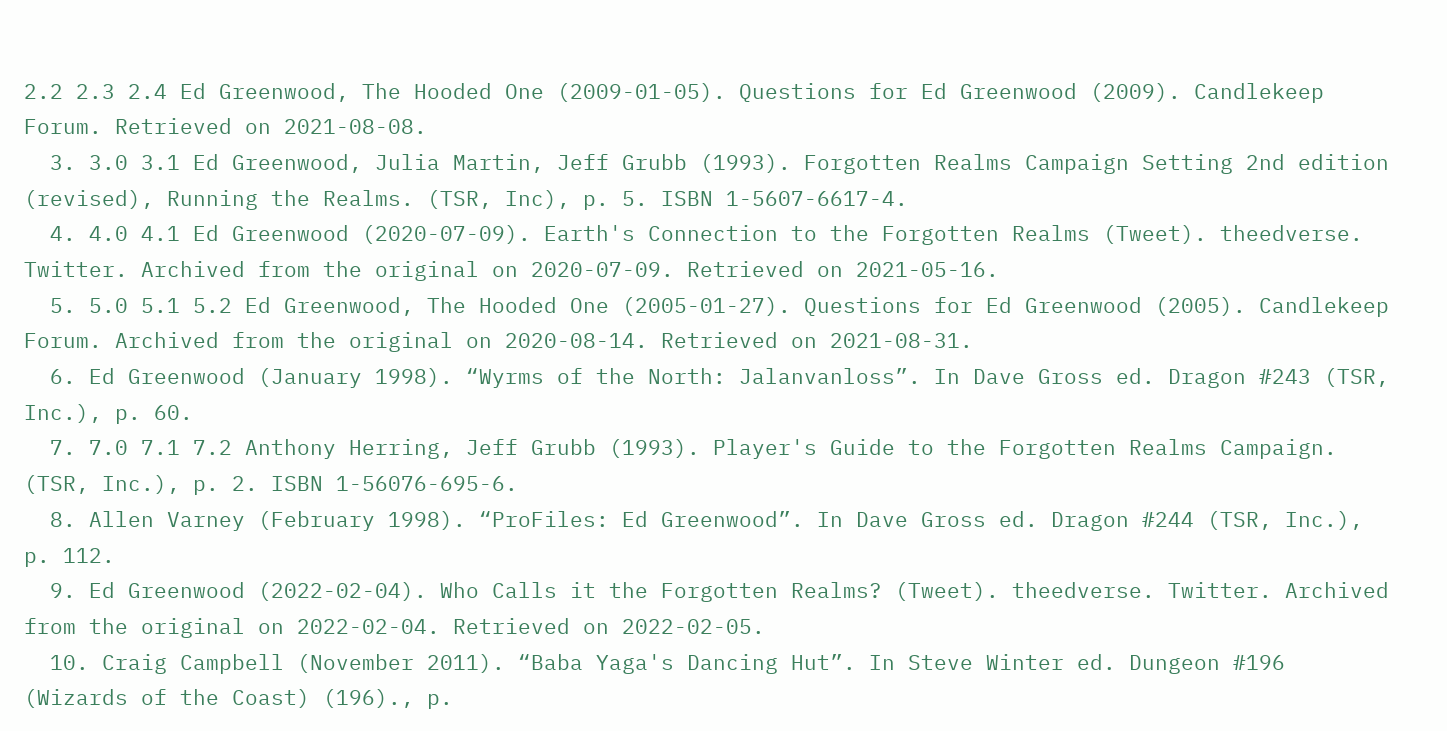2.2 2.3 2.4 Ed Greenwood, The Hooded One (2009-01-05). Questions for Ed Greenwood (2009). Candlekeep Forum. Retrieved on 2021-08-08.
  3. 3.0 3.1 Ed Greenwood, Julia Martin, Jeff Grubb (1993). Forgotten Realms Campaign Setting 2nd edition (revised), Running the Realms. (TSR, Inc), p. 5. ISBN 1-5607-6617-4.
  4. 4.0 4.1 Ed Greenwood (2020-07-09). Earth's Connection to the Forgotten Realms (Tweet). theedverse. Twitter. Archived from the original on 2020-07-09. Retrieved on 2021-05-16.
  5. 5.0 5.1 5.2 Ed Greenwood, The Hooded One (2005-01-27). Questions for Ed Greenwood (2005). Candlekeep Forum. Archived from the original on 2020-08-14. Retrieved on 2021-08-31.
  6. Ed Greenwood (January 1998). “Wyrms of the North: Jalanvanloss”. In Dave Gross ed. Dragon #243 (TSR, Inc.), p. 60.
  7. 7.0 7.1 7.2 Anthony Herring, Jeff Grubb (1993). Player's Guide to the Forgotten Realms Campaign. (TSR, Inc.), p. 2. ISBN 1-56076-695-6.
  8. Allen Varney (February 1998). “ProFiles: Ed Greenwood”. In Dave Gross ed. Dragon #244 (TSR, Inc.), p. 112.
  9. Ed Greenwood (2022-02-04). Who Calls it the Forgotten Realms? (Tweet). theedverse. Twitter. Archived from the original on 2022-02-04. Retrieved on 2022-02-05.
  10. Craig Campbell (November 2011). “Baba Yaga's Dancing Hut”. In Steve Winter ed. Dungeon #196 (Wizards of the Coast) (196)., p.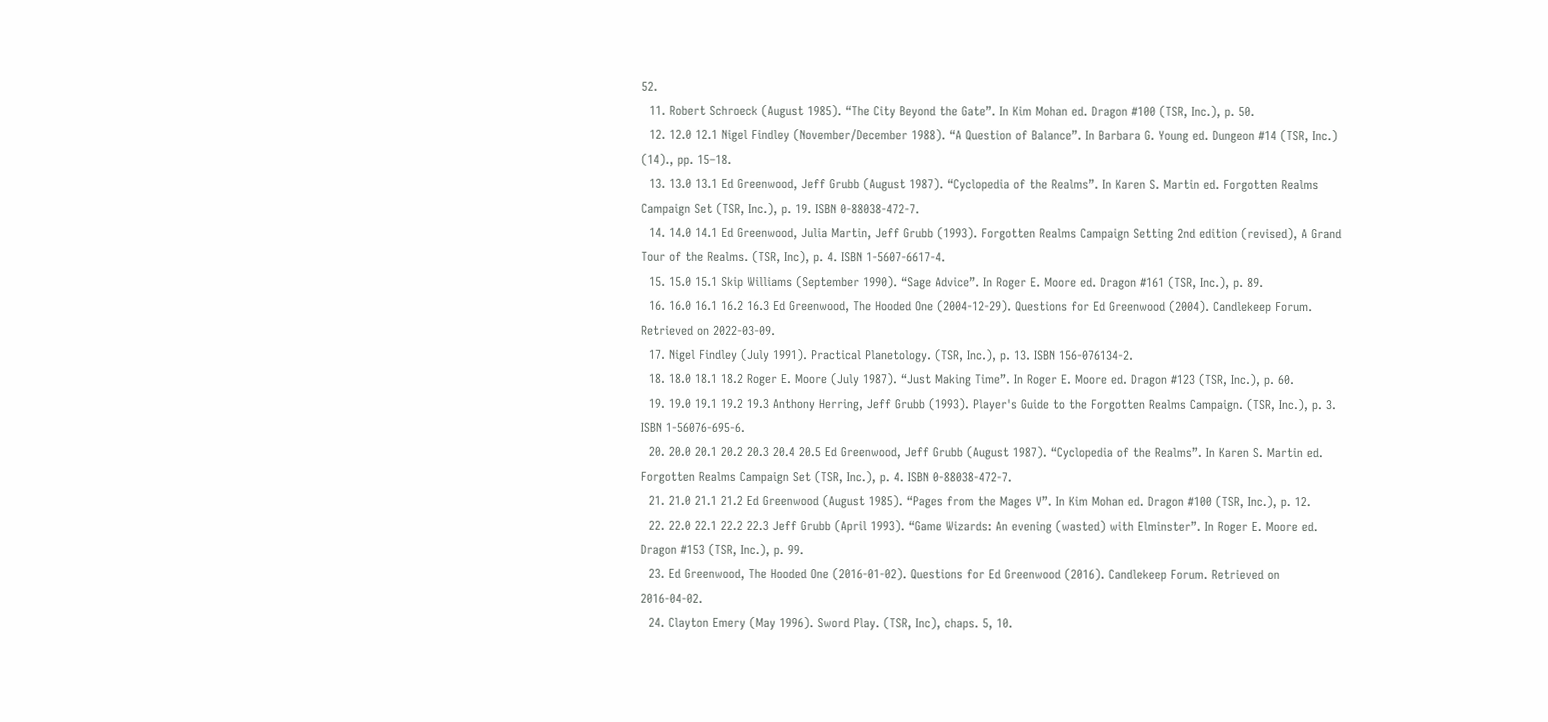52.
  11. Robert Schroeck (August 1985). “The City Beyond the Gate”. In Kim Mohan ed. Dragon #100 (TSR, Inc.), p. 50.
  12. 12.0 12.1 Nigel Findley (November/December 1988). “A Question of Balance”. In Barbara G. Young ed. Dungeon #14 (TSR, Inc.) (14)., pp. 15–18.
  13. 13.0 13.1 Ed Greenwood, Jeff Grubb (August 1987). “Cyclopedia of the Realms”. In Karen S. Martin ed. Forgotten Realms Campaign Set (TSR, Inc.), p. 19. ISBN 0-88038-472-7.
  14. 14.0 14.1 Ed Greenwood, Julia Martin, Jeff Grubb (1993). Forgotten Realms Campaign Setting 2nd edition (revised), A Grand Tour of the Realms. (TSR, Inc), p. 4. ISBN 1-5607-6617-4.
  15. 15.0 15.1 Skip Williams (September 1990). “Sage Advice”. In Roger E. Moore ed. Dragon #161 (TSR, Inc.), p. 89.
  16. 16.0 16.1 16.2 16.3 Ed Greenwood, The Hooded One (2004-12-29). Questions for Ed Greenwood (2004). Candlekeep Forum. Retrieved on 2022-03-09.
  17. Nigel Findley (July 1991). Practical Planetology. (TSR, Inc.), p. 13. ISBN 156-076134-2.
  18. 18.0 18.1 18.2 Roger E. Moore (July 1987). “Just Making Time”. In Roger E. Moore ed. Dragon #123 (TSR, Inc.), p. 60.
  19. 19.0 19.1 19.2 19.3 Anthony Herring, Jeff Grubb (1993). Player's Guide to the Forgotten Realms Campaign. (TSR, Inc.), p. 3. ISBN 1-56076-695-6.
  20. 20.0 20.1 20.2 20.3 20.4 20.5 Ed Greenwood, Jeff Grubb (August 1987). “Cyclopedia of the Realms”. In Karen S. Martin ed. Forgotten Realms Campaign Set (TSR, Inc.), p. 4. ISBN 0-88038-472-7.
  21. 21.0 21.1 21.2 Ed Greenwood (August 1985). “Pages from the Mages V”. In Kim Mohan ed. Dragon #100 (TSR, Inc.), p. 12.
  22. 22.0 22.1 22.2 22.3 Jeff Grubb (April 1993). “Game Wizards: An evening (wasted) with Elminster”. In Roger E. Moore ed. Dragon #153 (TSR, Inc.), p. 99.
  23. Ed Greenwood, The Hooded One (2016-01-02). Questions for Ed Greenwood (2016). Candlekeep Forum. Retrieved on 2016-04-02.
  24. Clayton Emery (May 1996). Sword Play. (TSR, Inc), chaps. 5, 10.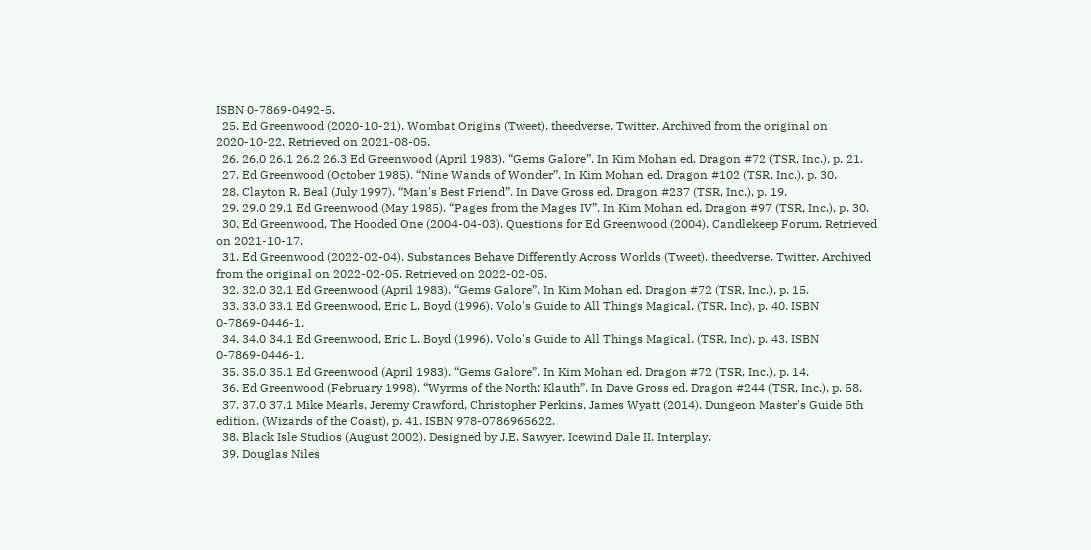ISBN 0-7869-0492-5.
  25. Ed Greenwood (2020-10-21). Wombat Origins (Tweet). theedverse. Twitter. Archived from the original on 2020-10-22. Retrieved on 2021-08-05.
  26. 26.0 26.1 26.2 26.3 Ed Greenwood (April 1983). “Gems Galore”. In Kim Mohan ed. Dragon #72 (TSR, Inc.), p. 21.
  27. Ed Greenwood (October 1985). “Nine Wands of Wonder”. In Kim Mohan ed. Dragon #102 (TSR, Inc.), p. 30.
  28. Clayton R. Beal (July 1997). “Man's Best Friend”. In Dave Gross ed. Dragon #237 (TSR, Inc.), p. 19.
  29. 29.0 29.1 Ed Greenwood (May 1985). “Pages from the Mages IV”. In Kim Mohan ed. Dragon #97 (TSR, Inc.), p. 30.
  30. Ed Greenwood, The Hooded One (2004-04-03). Questions for Ed Greenwood (2004). Candlekeep Forum. Retrieved on 2021-10-17.
  31. Ed Greenwood (2022-02-04). Substances Behave Differently Across Worlds (Tweet). theedverse. Twitter. Archived from the original on 2022-02-05. Retrieved on 2022-02-05.
  32. 32.0 32.1 Ed Greenwood (April 1983). “Gems Galore”. In Kim Mohan ed. Dragon #72 (TSR, Inc.), p. 15.
  33. 33.0 33.1 Ed Greenwood, Eric L. Boyd (1996). Volo's Guide to All Things Magical. (TSR, Inc), p. 40. ISBN 0-7869-0446-1.
  34. 34.0 34.1 Ed Greenwood, Eric L. Boyd (1996). Volo's Guide to All Things Magical. (TSR, Inc), p. 43. ISBN 0-7869-0446-1.
  35. 35.0 35.1 Ed Greenwood (April 1983). “Gems Galore”. In Kim Mohan ed. Dragon #72 (TSR, Inc.), p. 14.
  36. Ed Greenwood (February 1998). “Wyrms of the North: Klauth”. In Dave Gross ed. Dragon #244 (TSR, Inc.), p. 58.
  37. 37.0 37.1 Mike Mearls, Jeremy Crawford, Christopher Perkins, James Wyatt (2014). Dungeon Master's Guide 5th edition. (Wizards of the Coast), p. 41. ISBN 978-0786965622.
  38. Black Isle Studios (August 2002). Designed by J.E. Sawyer. Icewind Dale II. Interplay.
  39. Douglas Niles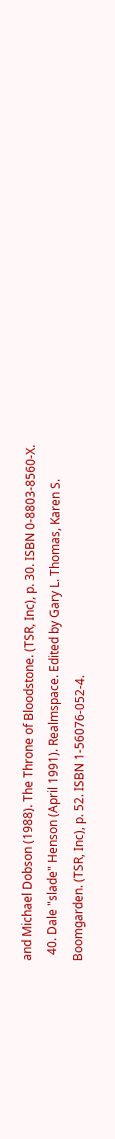and Michael Dobson (1988). The Throne of Bloodstone. (TSR, Inc), p. 30. ISBN 0-8803-8560-X.
  40. Dale "slade" Henson (April 1991). Realmspace. Edited by Gary L. Thomas, Karen S. Boomgarden. (TSR, Inc), p. 52. ISBN 1-56076-052-4.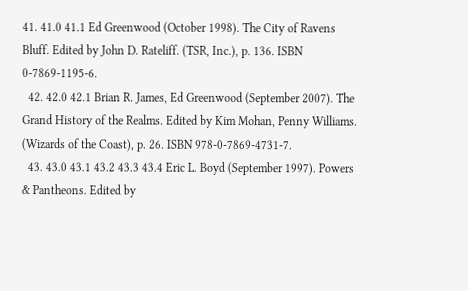41. 41.0 41.1 Ed Greenwood (October 1998). The City of Ravens Bluff. Edited by John D. Rateliff. (TSR, Inc.), p. 136. ISBN 0-7869-1195-6.
  42. 42.0 42.1 Brian R. James, Ed Greenwood (September 2007). The Grand History of the Realms. Edited by Kim Mohan, Penny Williams. (Wizards of the Coast), p. 26. ISBN 978-0-7869-4731-7.
  43. 43.0 43.1 43.2 43.3 43.4 Eric L. Boyd (September 1997). Powers & Pantheons. Edited by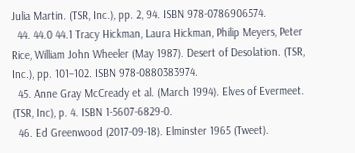Julia Martin. (TSR, Inc.), pp. 2, 94. ISBN 978-0786906574.
  44. 44.0 44.1 Tracy Hickman, Laura Hickman, Philip Meyers, Peter Rice, William John Wheeler (May 1987). Desert of Desolation. (TSR, Inc.), pp. 101–102. ISBN 978-0880383974.
  45. Anne Gray McCready et al. (March 1994). Elves of Evermeet. (TSR, Inc), p. 4. ISBN 1-5607-6829-0.
  46. Ed Greenwood (2017-09-18). Elminster 1965 (Tweet).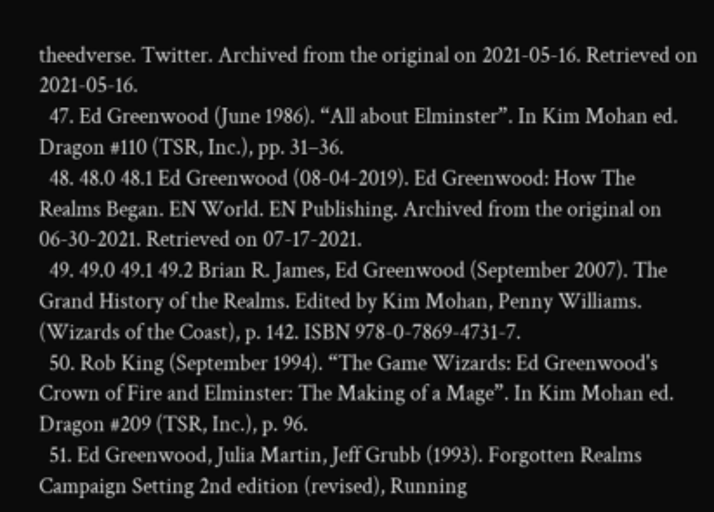theedverse. Twitter. Archived from the original on 2021-05-16. Retrieved on 2021-05-16.
  47. Ed Greenwood (June 1986). “All about Elminster”. In Kim Mohan ed. Dragon #110 (TSR, Inc.), pp. 31–36.
  48. 48.0 48.1 Ed Greenwood (08-04-2019). Ed Greenwood: How The Realms Began. EN World. EN Publishing. Archived from the original on 06-30-2021. Retrieved on 07-17-2021.
  49. 49.0 49.1 49.2 Brian R. James, Ed Greenwood (September 2007). The Grand History of the Realms. Edited by Kim Mohan, Penny Williams. (Wizards of the Coast), p. 142. ISBN 978-0-7869-4731-7.
  50. Rob King (September 1994). “The Game Wizards: Ed Greenwood's Crown of Fire and Elminster: The Making of a Mage”. In Kim Mohan ed. Dragon #209 (TSR, Inc.), p. 96.
  51. Ed Greenwood, Julia Martin, Jeff Grubb (1993). Forgotten Realms Campaign Setting 2nd edition (revised), Running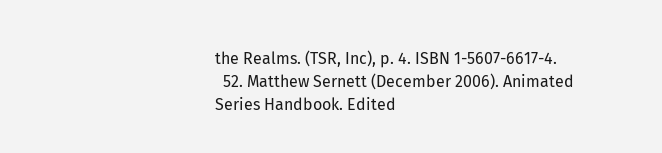the Realms. (TSR, Inc), p. 4. ISBN 1-5607-6617-4.
  52. Matthew Sernett (December 2006). Animated Series Handbook. Edited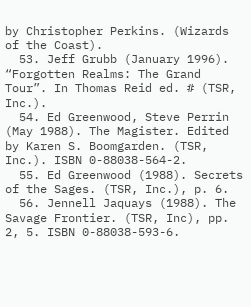by Christopher Perkins. (Wizards of the Coast).
  53. Jeff Grubb (January 1996). “Forgotten Realms: The Grand Tour”. In Thomas Reid ed. # (TSR, Inc.).
  54. Ed Greenwood, Steve Perrin (May 1988). The Magister. Edited by Karen S. Boomgarden. (TSR, Inc.). ISBN 0-88038-564-2.
  55. Ed Greenwood (1988). Secrets of the Sages. (TSR, Inc.), p. 6.
  56. Jennell Jaquays (1988). The Savage Frontier. (TSR, Inc), pp. 2, 5. ISBN 0-88038-593-6.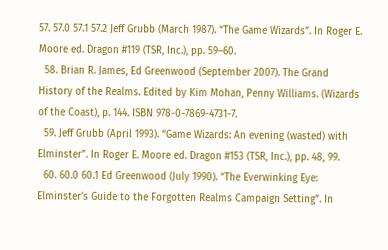57. 57.0 57.1 57.2 Jeff Grubb (March 1987). “The Game Wizards”. In Roger E. Moore ed. Dragon #119 (TSR, Inc.), pp. 59–60.
  58. Brian R. James, Ed Greenwood (September 2007). The Grand History of the Realms. Edited by Kim Mohan, Penny Williams. (Wizards of the Coast), p. 144. ISBN 978-0-7869-4731-7.
  59. Jeff Grubb (April 1993). “Game Wizards: An evening (wasted) with Elminster”. In Roger E. Moore ed. Dragon #153 (TSR, Inc.), pp. 48, 99.
  60. 60.0 60.1 Ed Greenwood (July 1990). “The Everwinking Eye: Elminster's Guide to the Forgotten Realms Campaign Setting”. In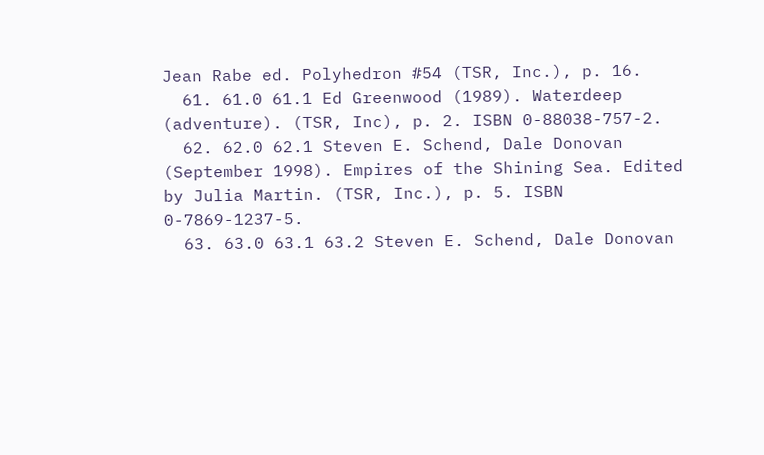Jean Rabe ed. Polyhedron #54 (TSR, Inc.), p. 16.
  61. 61.0 61.1 Ed Greenwood (1989). Waterdeep (adventure). (TSR, Inc), p. 2. ISBN 0-88038-757-2.
  62. 62.0 62.1 Steven E. Schend, Dale Donovan (September 1998). Empires of the Shining Sea. Edited by Julia Martin. (TSR, Inc.), p. 5. ISBN 0-7869-1237-5.
  63. 63.0 63.1 63.2 Steven E. Schend, Dale Donovan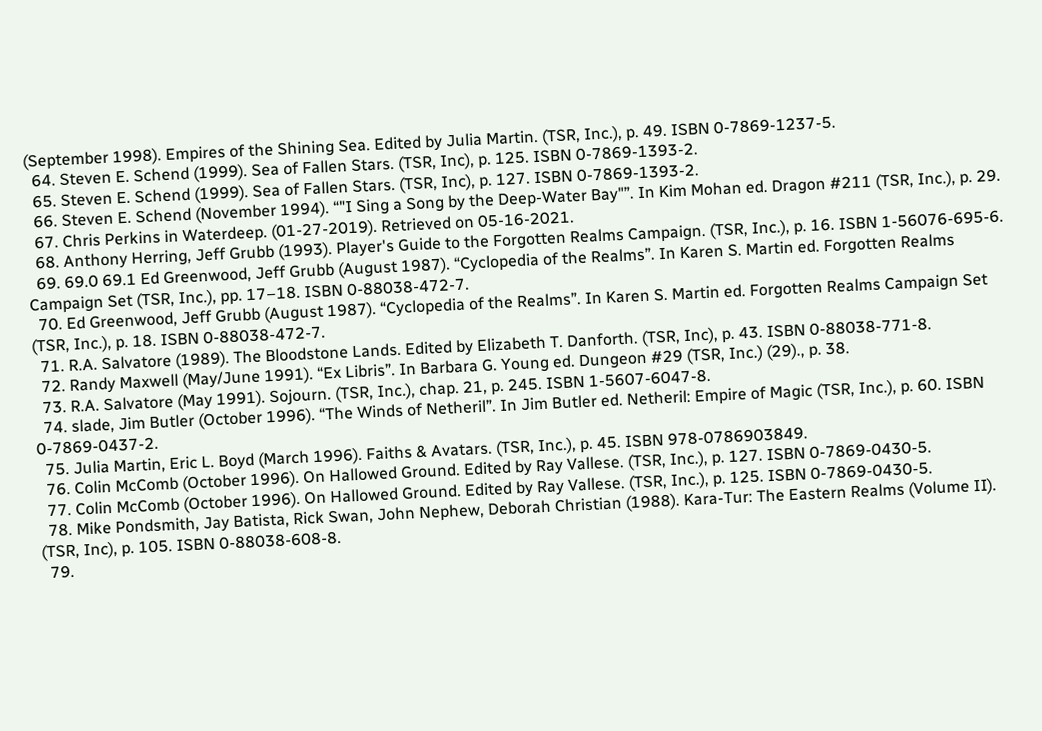(September 1998). Empires of the Shining Sea. Edited by Julia Martin. (TSR, Inc.), p. 49. ISBN 0-7869-1237-5.
  64. Steven E. Schend (1999). Sea of Fallen Stars. (TSR, Inc), p. 125. ISBN 0-7869-1393-2.
  65. Steven E. Schend (1999). Sea of Fallen Stars. (TSR, Inc), p. 127. ISBN 0-7869-1393-2.
  66. Steven E. Schend (November 1994). “"I Sing a Song by the Deep-Water Bay"”. In Kim Mohan ed. Dragon #211 (TSR, Inc.), p. 29.
  67. Chris Perkins in Waterdeep. (01-27-2019). Retrieved on 05-16-2021.
  68. Anthony Herring, Jeff Grubb (1993). Player's Guide to the Forgotten Realms Campaign. (TSR, Inc.), p. 16. ISBN 1-56076-695-6.
  69. 69.0 69.1 Ed Greenwood, Jeff Grubb (August 1987). “Cyclopedia of the Realms”. In Karen S. Martin ed. Forgotten Realms Campaign Set (TSR, Inc.), pp. 17–18. ISBN 0-88038-472-7.
  70. Ed Greenwood, Jeff Grubb (August 1987). “Cyclopedia of the Realms”. In Karen S. Martin ed. Forgotten Realms Campaign Set (TSR, Inc.), p. 18. ISBN 0-88038-472-7.
  71. R.A. Salvatore (1989). The Bloodstone Lands. Edited by Elizabeth T. Danforth. (TSR, Inc), p. 43. ISBN 0-88038-771-8.
  72. Randy Maxwell (May/June 1991). “Ex Libris”. In Barbara G. Young ed. Dungeon #29 (TSR, Inc.) (29)., p. 38.
  73. R.A. Salvatore (May 1991). Sojourn. (TSR, Inc.), chap. 21, p. 245. ISBN 1-5607-6047-8.
  74. slade, Jim Butler (October 1996). “The Winds of Netheril”. In Jim Butler ed. Netheril: Empire of Magic (TSR, Inc.), p. 60. ISBN 0-7869-0437-2.
  75. Julia Martin, Eric L. Boyd (March 1996). Faiths & Avatars. (TSR, Inc.), p. 45. ISBN 978-0786903849.
  76. Colin McComb (October 1996). On Hallowed Ground. Edited by Ray Vallese. (TSR, Inc.), p. 127. ISBN 0-7869-0430-5.
  77. Colin McComb (October 1996). On Hallowed Ground. Edited by Ray Vallese. (TSR, Inc.), p. 125. ISBN 0-7869-0430-5.
  78. Mike Pondsmith, Jay Batista, Rick Swan, John Nephew, Deborah Christian (1988). Kara-Tur: The Eastern Realms (Volume II). (TSR, Inc), p. 105. ISBN 0-88038-608-8.
  79.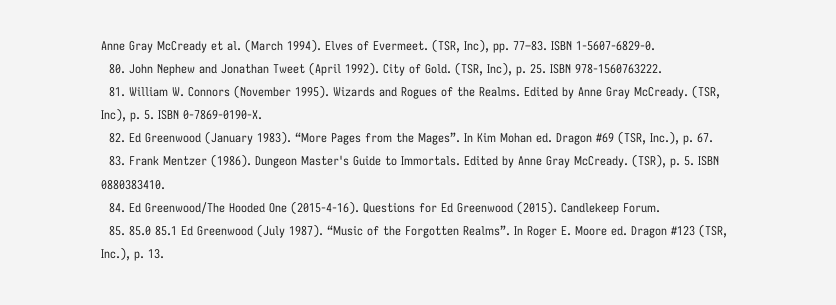Anne Gray McCready et al. (March 1994). Elves of Evermeet. (TSR, Inc), pp. 77–83. ISBN 1-5607-6829-0.
  80. John Nephew and Jonathan Tweet (April 1992). City of Gold. (TSR, Inc), p. 25. ISBN 978-1560763222.
  81. William W. Connors (November 1995). Wizards and Rogues of the Realms. Edited by Anne Gray McCready. (TSR, Inc), p. 5. ISBN 0-7869-0190-X.
  82. Ed Greenwood (January 1983). “More Pages from the Mages”. In Kim Mohan ed. Dragon #69 (TSR, Inc.), p. 67.
  83. Frank Mentzer (1986). Dungeon Master's Guide to Immortals. Edited by Anne Gray McCready. (TSR), p. 5. ISBN 0880383410.
  84. Ed Greenwood/The Hooded One (2015-4-16). Questions for Ed Greenwood (2015). Candlekeep Forum.
  85. 85.0 85.1 Ed Greenwood (July 1987). “Music of the Forgotten Realms”. In Roger E. Moore ed. Dragon #123 (TSR, Inc.), p. 13.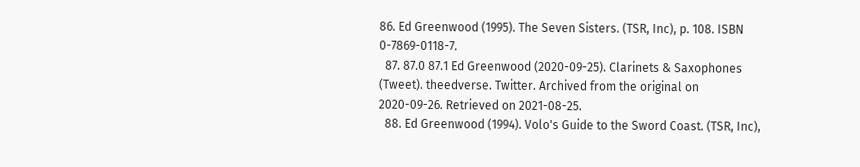86. Ed Greenwood (1995). The Seven Sisters. (TSR, Inc), p. 108. ISBN 0-7869-0118-7.
  87. 87.0 87.1 Ed Greenwood (2020-09-25). Clarinets & Saxophones (Tweet). theedverse. Twitter. Archived from the original on 2020-09-26. Retrieved on 2021-08-25.
  88. Ed Greenwood (1994). Volo's Guide to the Sword Coast. (TSR, Inc),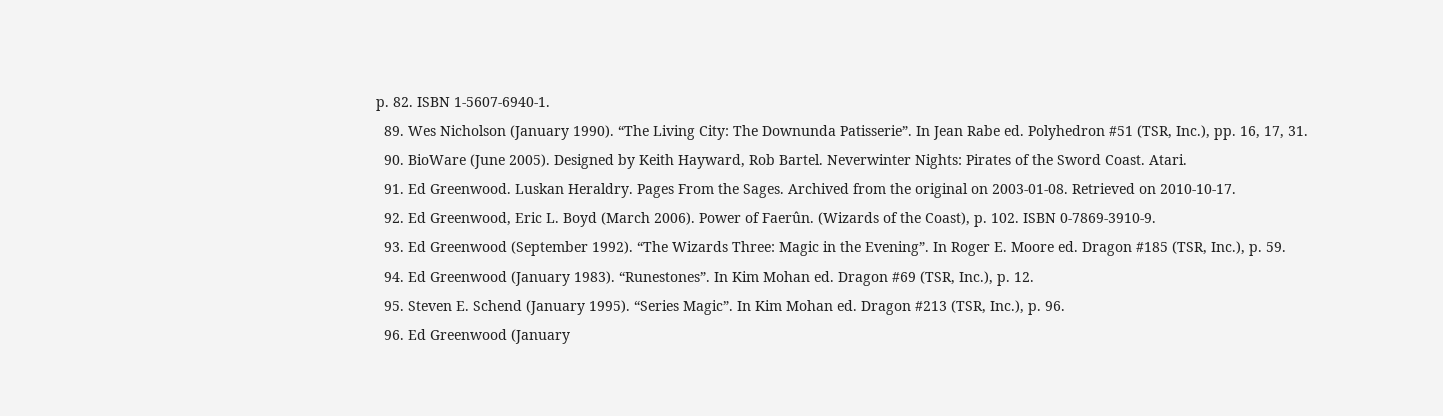p. 82. ISBN 1-5607-6940-1.
  89. Wes Nicholson (January 1990). “The Living City: The Downunda Patisserie”. In Jean Rabe ed. Polyhedron #51 (TSR, Inc.), pp. 16, 17, 31.
  90. BioWare (June 2005). Designed by Keith Hayward, Rob Bartel. Neverwinter Nights: Pirates of the Sword Coast. Atari.
  91. Ed Greenwood. Luskan Heraldry. Pages From the Sages. Archived from the original on 2003-01-08. Retrieved on 2010-10-17.
  92. Ed Greenwood, Eric L. Boyd (March 2006). Power of Faerûn. (Wizards of the Coast), p. 102. ISBN 0-7869-3910-9.
  93. Ed Greenwood (September 1992). “The Wizards Three: Magic in the Evening”. In Roger E. Moore ed. Dragon #185 (TSR, Inc.), p. 59.
  94. Ed Greenwood (January 1983). “Runestones”. In Kim Mohan ed. Dragon #69 (TSR, Inc.), p. 12.
  95. Steven E. Schend (January 1995). “Series Magic”. In Kim Mohan ed. Dragon #213 (TSR, Inc.), p. 96.
  96. Ed Greenwood (January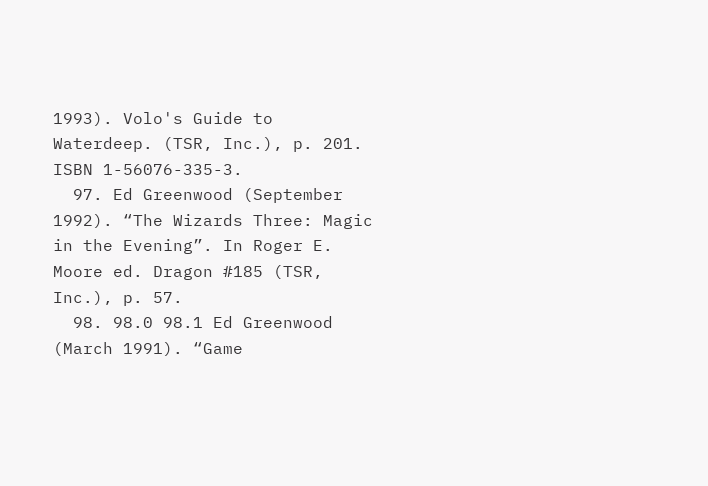1993). Volo's Guide to Waterdeep. (TSR, Inc.), p. 201. ISBN 1-56076-335-3.
  97. Ed Greenwood (September 1992). “The Wizards Three: Magic in the Evening”. In Roger E. Moore ed. Dragon #185 (TSR, Inc.), p. 57.
  98. 98.0 98.1 Ed Greenwood (March 1991). “Game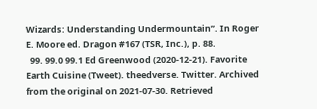Wizards: Understanding Undermountain”. In Roger E. Moore ed. Dragon #167 (TSR, Inc.), p. 88.
  99. 99.0 99.1 Ed Greenwood (2020-12-21). Favorite Earth Cuisine (Tweet). theedverse. Twitter. Archived from the original on 2021-07-30. Retrieved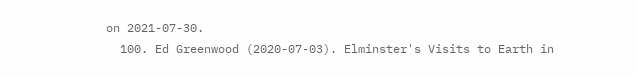on 2021-07-30.
  100. Ed Greenwood (2020-07-03). Elminster's Visits to Earth in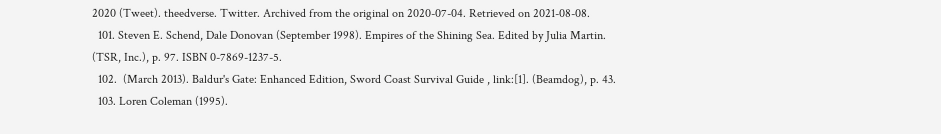2020 (Tweet). theedverse. Twitter. Archived from the original on 2020-07-04. Retrieved on 2021-08-08.
  101. Steven E. Schend, Dale Donovan (September 1998). Empires of the Shining Sea. Edited by Julia Martin. (TSR, Inc.), p. 97. ISBN 0-7869-1237-5.
  102.  (March 2013). Baldur's Gate: Enhanced Edition, Sword Coast Survival Guide , link:[1]. (Beamdog), p. 43.
  103. Loren Coleman (1995).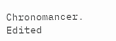Chronomancer. Edited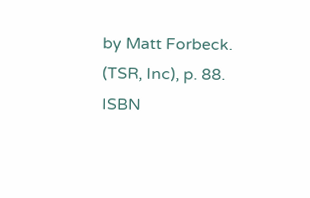by Matt Forbeck. (TSR, Inc), p. 88. ISBN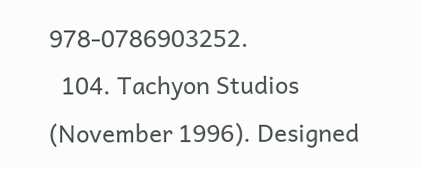978-0786903252.
  104. Tachyon Studios (November 1996). Designed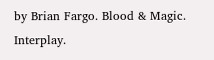by Brian Fargo. Blood & Magic. Interplay.